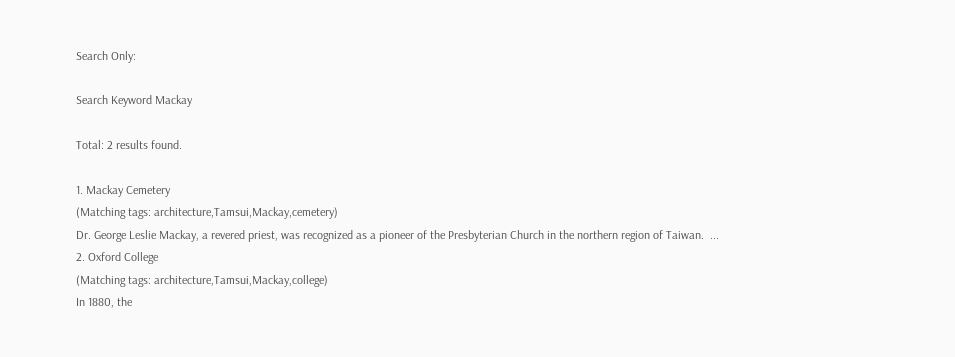Search Only:

Search Keyword Mackay

Total: 2 results found.

1. Mackay Cemetery
(Matching tags: architecture,Tamsui,Mackay,cemetery)
Dr. George Leslie Mackay, a revered priest, was recognized as a pioneer of the Presbyterian Church in the northern region of Taiwan.  ...
2. Oxford College
(Matching tags: architecture,Tamsui,Mackay,college)
In 1880, the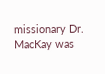missionary Dr. MacKay was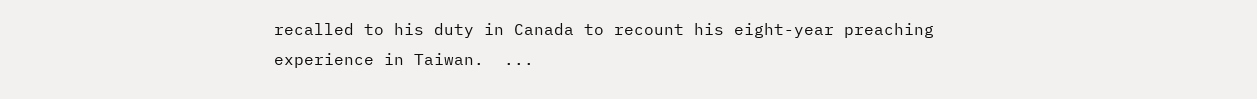recalled to his duty in Canada to recount his eight-year preaching experience in Taiwan.  ...